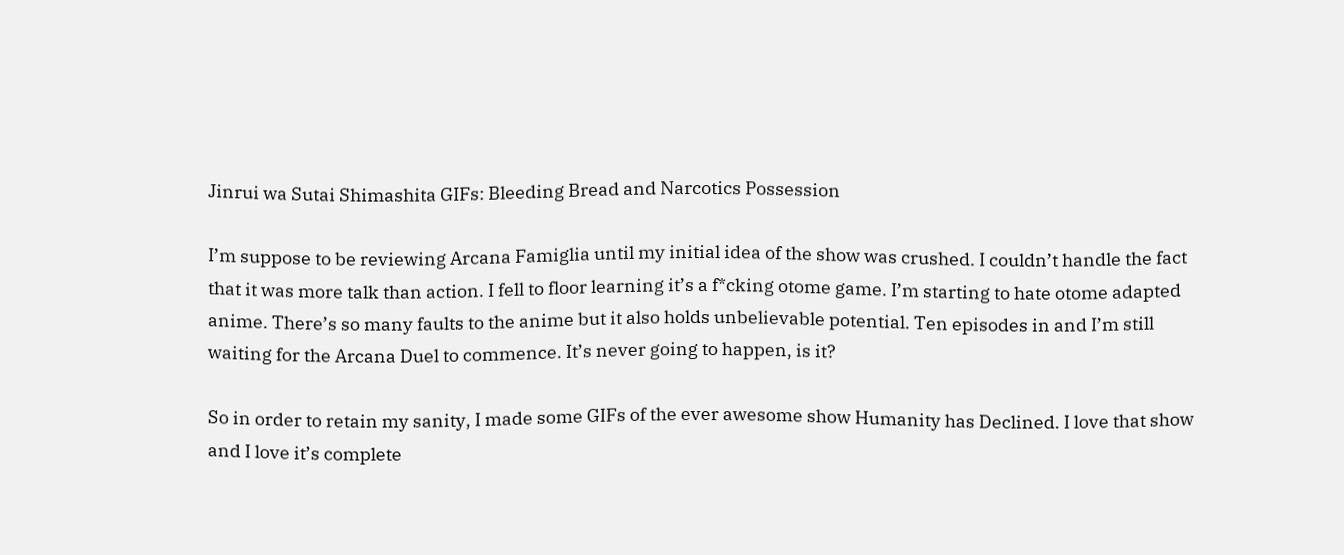Jinrui wa Sutai Shimashita GIFs: Bleeding Bread and Narcotics Possession

I’m suppose to be reviewing Arcana Famiglia until my initial idea of the show was crushed. I couldn’t handle the fact that it was more talk than action. I fell to floor learning it’s a f*cking otome game. I’m starting to hate otome adapted anime. There’s so many faults to the anime but it also holds unbelievable potential. Ten episodes in and I’m still waiting for the Arcana Duel to commence. It’s never going to happen, is it?

So in order to retain my sanity, I made some GIFs of the ever awesome show Humanity has Declined. I love that show and I love it’s complete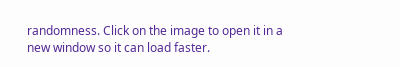randomness. Click on the image to open it in a new window so it can load faster.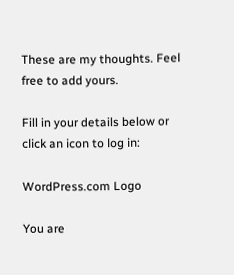These are my thoughts. Feel free to add yours.

Fill in your details below or click an icon to log in:

WordPress.com Logo

You are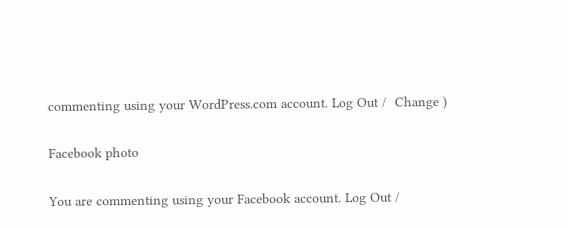commenting using your WordPress.com account. Log Out /  Change )

Facebook photo

You are commenting using your Facebook account. Log Out /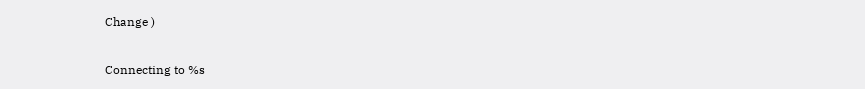Change )

Connecting to %s